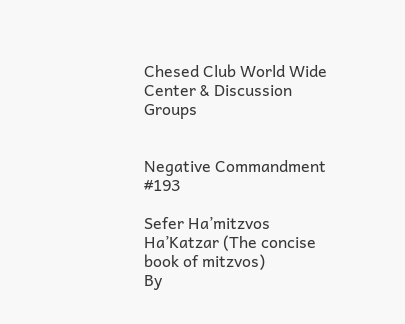Chesed Club World Wide Center & Discussion Groups


Negative Commandment #193

Sefer Ha’mitzvos Ha’Katzar (The concise book of mitzvos)
By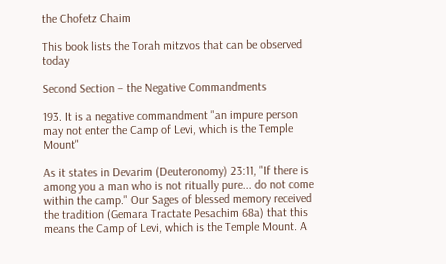the Chofetz Chaim

This book lists the Torah mitzvos that can be observed today

Second Section – the Negative Commandments

193. It is a negative commandment "an impure person may not enter the Camp of Levi, which is the Temple Mount"

As it states in Devarim (Deuteronomy) 23:11, "If there is among you a man who is not ritually pure... do not come within the camp." Our Sages of blessed memory received the tradition (Gemara Tractate Pesachim 68a) that this means the Camp of Levi, which is the Temple Mount. A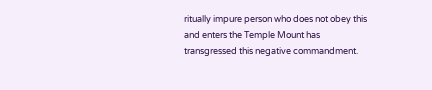ritually impure person who does not obey this and enters the Temple Mount has transgressed this negative commandment.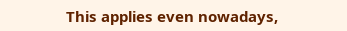This applies even nowadays,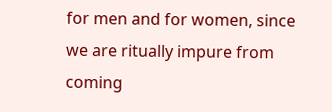for men and for women, since we are ritually impure from coming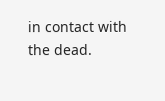in contact with the dead.